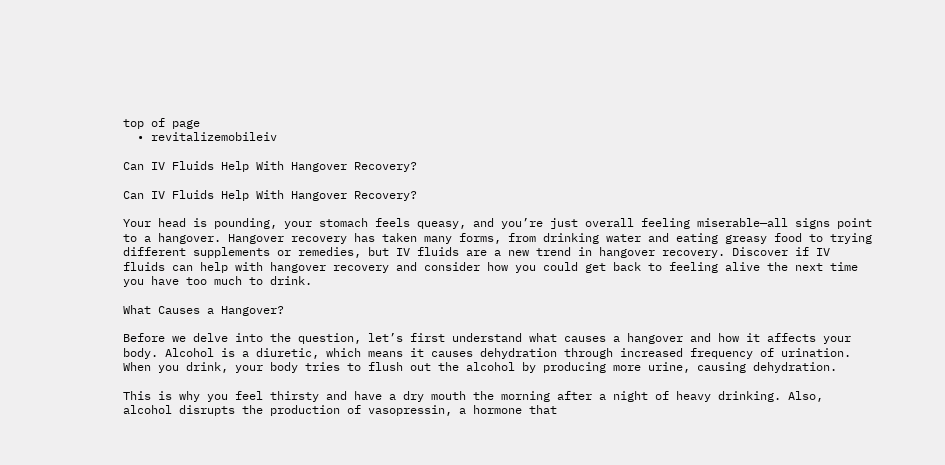top of page
  • revitalizemobileiv

Can IV Fluids Help With Hangover Recovery?

Can IV Fluids Help With Hangover Recovery?

Your head is pounding, your stomach feels queasy, and you’re just overall feeling miserable—all signs point to a hangover. Hangover recovery has taken many forms, from drinking water and eating greasy food to trying different supplements or remedies, but IV fluids are a new trend in hangover recovery. Discover if IV fluids can help with hangover recovery and consider how you could get back to feeling alive the next time you have too much to drink.

What Causes a Hangover?

Before we delve into the question, let’s first understand what causes a hangover and how it affects your body. Alcohol is a diuretic, which means it causes dehydration through increased frequency of urination. When you drink, your body tries to flush out the alcohol by producing more urine, causing dehydration.

This is why you feel thirsty and have a dry mouth the morning after a night of heavy drinking. Also, alcohol disrupts the production of vasopressin, a hormone that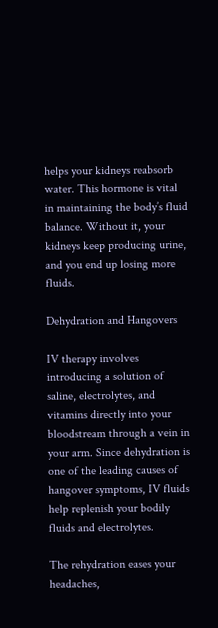helps your kidneys reabsorb water. This hormone is vital in maintaining the body’s fluid balance. Without it, your kidneys keep producing urine, and you end up losing more fluids.

Dehydration and Hangovers

IV therapy involves introducing a solution of saline, electrolytes, and vitamins directly into your bloodstream through a vein in your arm. Since dehydration is one of the leading causes of hangover symptoms, IV fluids help replenish your bodily fluids and electrolytes.

The rehydration eases your headaches,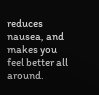reduces nausea, and makes you feel better all around.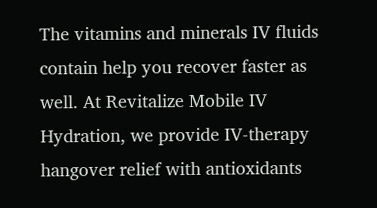The vitamins and minerals IV fluids contain help you recover faster as well. At Revitalize Mobile IV Hydration, we provide IV-therapy hangover relief with antioxidants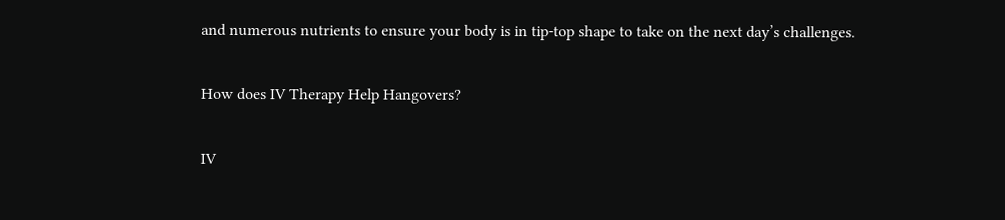and numerous nutrients to ensure your body is in tip-top shape to take on the next day’s challenges.

How does IV Therapy Help Hangovers?

IV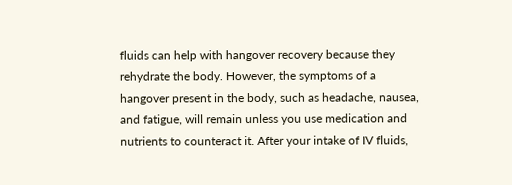fluids can help with hangover recovery because they rehydrate the body. However, the symptoms of a hangover present in the body, such as headache, nausea, and fatigue, will remain unless you use medication and nutrients to counteract it. After your intake of IV fluids,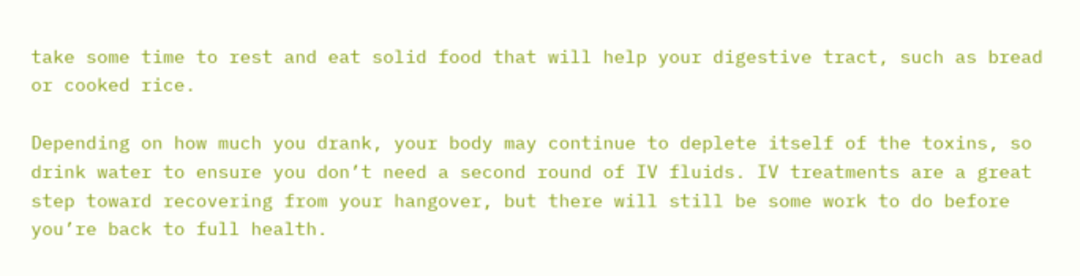take some time to rest and eat solid food that will help your digestive tract, such as bread or cooked rice.

Depending on how much you drank, your body may continue to deplete itself of the toxins, so drink water to ensure you don’t need a second round of IV fluids. IV treatments are a great step toward recovering from your hangover, but there will still be some work to do before you’re back to full health.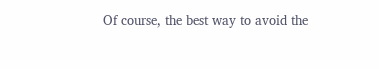Of course, the best way to avoid the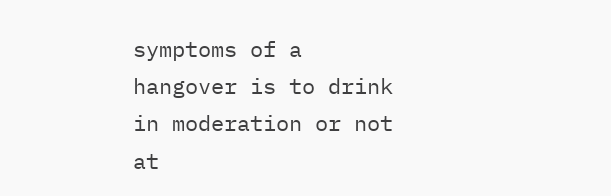symptoms of a hangover is to drink in moderation or not at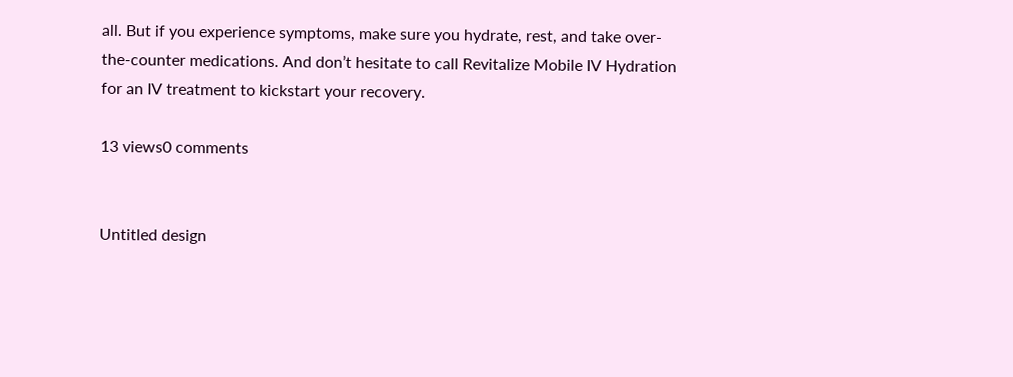all. But if you experience symptoms, make sure you hydrate, rest, and take over-the-counter medications. And don’t hesitate to call Revitalize Mobile IV Hydration for an IV treatment to kickstart your recovery.

13 views0 comments


Untitled design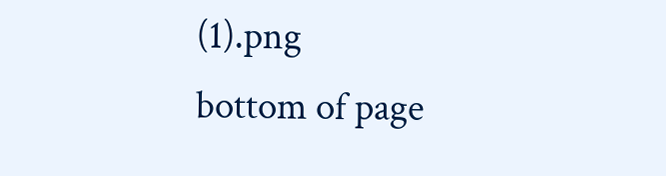(1).png
bottom of page